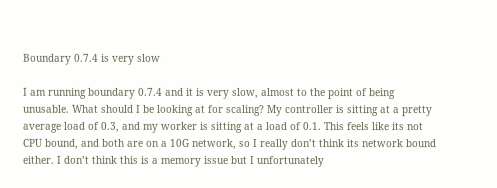Boundary 0.7.4 is very slow

I am running boundary 0.7.4 and it is very slow, almost to the point of being unusable. What should I be looking at for scaling? My controller is sitting at a pretty average load of 0.3, and my worker is sitting at a load of 0.1. This feels like its not CPU bound, and both are on a 10G network, so I really don’t think its network bound either. I don’t think this is a memory issue but I unfortunately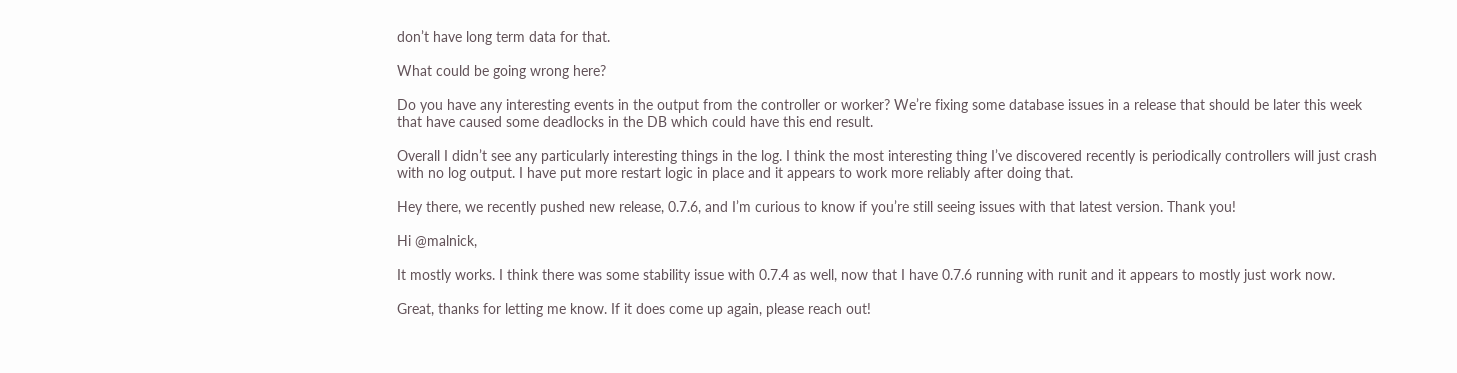don’t have long term data for that.

What could be going wrong here?

Do you have any interesting events in the output from the controller or worker? We’re fixing some database issues in a release that should be later this week that have caused some deadlocks in the DB which could have this end result.

Overall I didn’t see any particularly interesting things in the log. I think the most interesting thing I’ve discovered recently is periodically controllers will just crash with no log output. I have put more restart logic in place and it appears to work more reliably after doing that.

Hey there, we recently pushed new release, 0.7.6, and I’m curious to know if you’re still seeing issues with that latest version. Thank you!

Hi @malnick,

It mostly works. I think there was some stability issue with 0.7.4 as well, now that I have 0.7.6 running with runit and it appears to mostly just work now.

Great, thanks for letting me know. If it does come up again, please reach out!